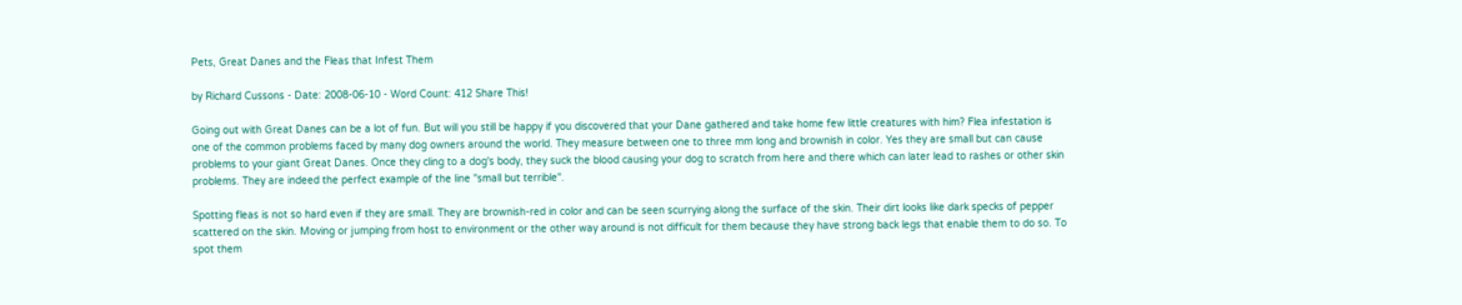Pets, Great Danes and the Fleas that Infest Them

by Richard Cussons - Date: 2008-06-10 - Word Count: 412 Share This!

Going out with Great Danes can be a lot of fun. But will you still be happy if you discovered that your Dane gathered and take home few little creatures with him? Flea infestation is one of the common problems faced by many dog owners around the world. They measure between one to three mm long and brownish in color. Yes they are small but can cause problems to your giant Great Danes. Once they cling to a dog's body, they suck the blood causing your dog to scratch from here and there which can later lead to rashes or other skin problems. They are indeed the perfect example of the line "small but terrible".

Spotting fleas is not so hard even if they are small. They are brownish-red in color and can be seen scurrying along the surface of the skin. Their dirt looks like dark specks of pepper scattered on the skin. Moving or jumping from host to environment or the other way around is not difficult for them because they have strong back legs that enable them to do so. To spot them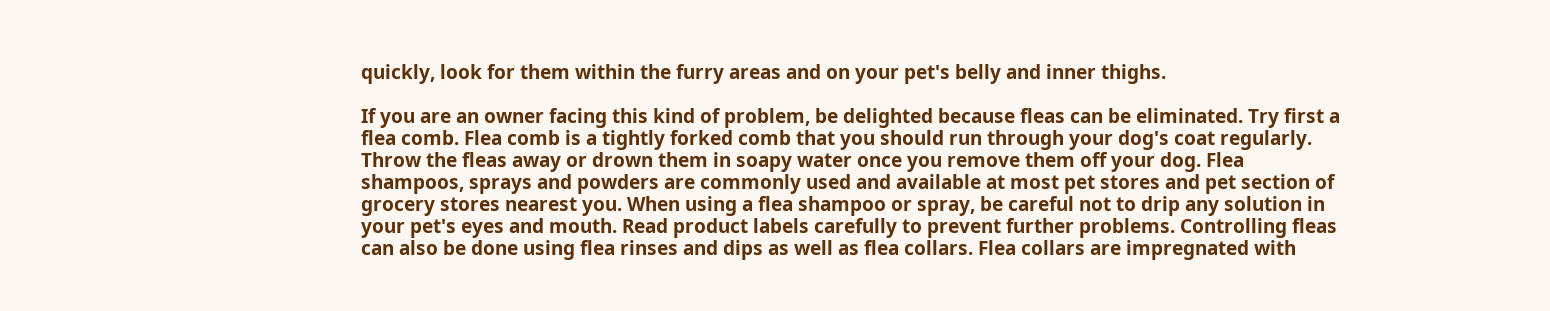quickly, look for them within the furry areas and on your pet's belly and inner thighs.

If you are an owner facing this kind of problem, be delighted because fleas can be eliminated. Try first a flea comb. Flea comb is a tightly forked comb that you should run through your dog's coat regularly. Throw the fleas away or drown them in soapy water once you remove them off your dog. Flea shampoos, sprays and powders are commonly used and available at most pet stores and pet section of grocery stores nearest you. When using a flea shampoo or spray, be careful not to drip any solution in your pet's eyes and mouth. Read product labels carefully to prevent further problems. Controlling fleas can also be done using flea rinses and dips as well as flea collars. Flea collars are impregnated with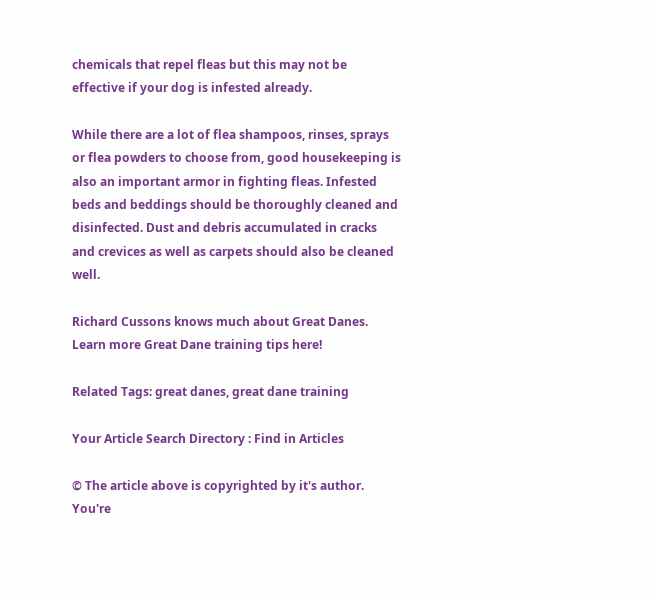chemicals that repel fleas but this may not be effective if your dog is infested already.

While there are a lot of flea shampoos, rinses, sprays or flea powders to choose from, good housekeeping is also an important armor in fighting fleas. Infested beds and beddings should be thoroughly cleaned and disinfected. Dust and debris accumulated in cracks and crevices as well as carpets should also be cleaned well.

Richard Cussons knows much about Great Danes. Learn more Great Dane training tips here!

Related Tags: great danes, great dane training

Your Article Search Directory : Find in Articles

© The article above is copyrighted by it's author. You're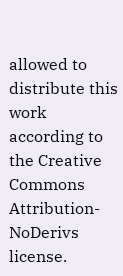allowed to distribute this work according to the Creative Commons Attribution-NoDerivs license.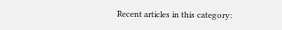Recent articles in this category: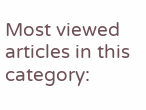Most viewed articles in this category: